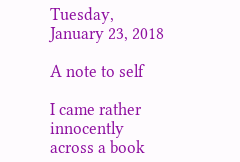Tuesday, January 23, 2018

A note to self

I came rather innocently across a book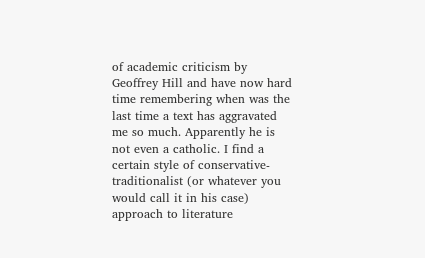of academic criticism by Geoffrey Hill and have now hard time remembering when was the last time a text has aggravated me so much. Apparently he is not even a catholic. I find a certain style of conservative-traditionalist (or whatever you would call it in his case) approach to literature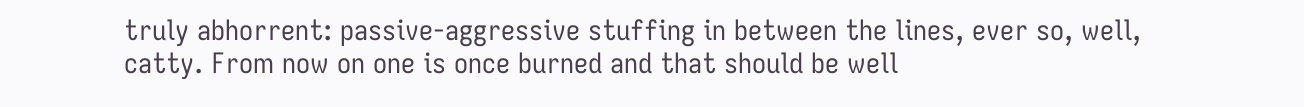truly abhorrent: passive-aggressive stuffing in between the lines, ever so, well, catty. From now on one is once burned and that should be well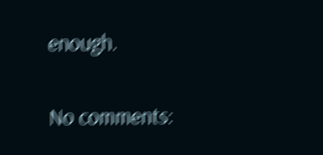enough.

No comments: